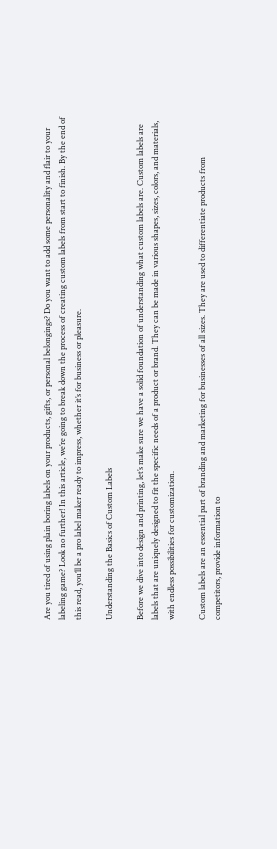Are you tired of using plain boring labels on your products, gifts, or personal belongings? Do you want to add some personality and flair to your labeling game? Look no further! In this article, we’re going to break down the process of creating custom labels from start to finish. By the end of this read, you’ll be a pro label maker ready to impress, whether it’s for business or pleasure.

Understanding the Basics of Custom Labels

Before we dive into design and printing, let’s make sure we have a solid foundation of understanding what custom labels are. Custom labels are labels that are uniquely designed to fit the specific needs of a product or brand. They can be made in various shapes, sizes, colors, and materials, with endless possibilities for customization.

Custom labels are an essential part of branding and marketing for businesses of all sizes. They are used to differentiate products from competitors, provide information to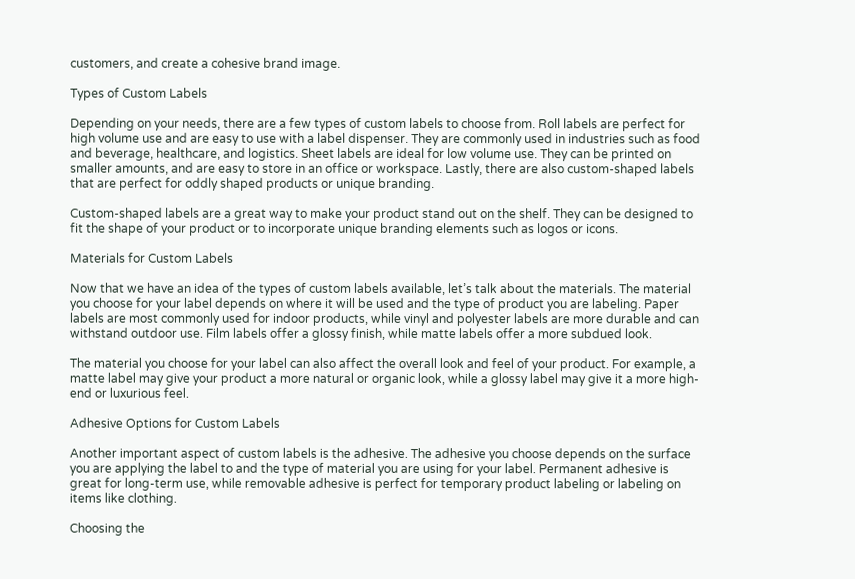customers, and create a cohesive brand image.

Types of Custom Labels

Depending on your needs, there are a few types of custom labels to choose from. Roll labels are perfect for high volume use and are easy to use with a label dispenser. They are commonly used in industries such as food and beverage, healthcare, and logistics. Sheet labels are ideal for low volume use. They can be printed on smaller amounts, and are easy to store in an office or workspace. Lastly, there are also custom-shaped labels that are perfect for oddly shaped products or unique branding.

Custom-shaped labels are a great way to make your product stand out on the shelf. They can be designed to fit the shape of your product or to incorporate unique branding elements such as logos or icons.

Materials for Custom Labels

Now that we have an idea of the types of custom labels available, let’s talk about the materials. The material you choose for your label depends on where it will be used and the type of product you are labeling. Paper labels are most commonly used for indoor products, while vinyl and polyester labels are more durable and can withstand outdoor use. Film labels offer a glossy finish, while matte labels offer a more subdued look.

The material you choose for your label can also affect the overall look and feel of your product. For example, a matte label may give your product a more natural or organic look, while a glossy label may give it a more high-end or luxurious feel.

Adhesive Options for Custom Labels

Another important aspect of custom labels is the adhesive. The adhesive you choose depends on the surface you are applying the label to and the type of material you are using for your label. Permanent adhesive is great for long-term use, while removable adhesive is perfect for temporary product labeling or labeling on items like clothing.

Choosing the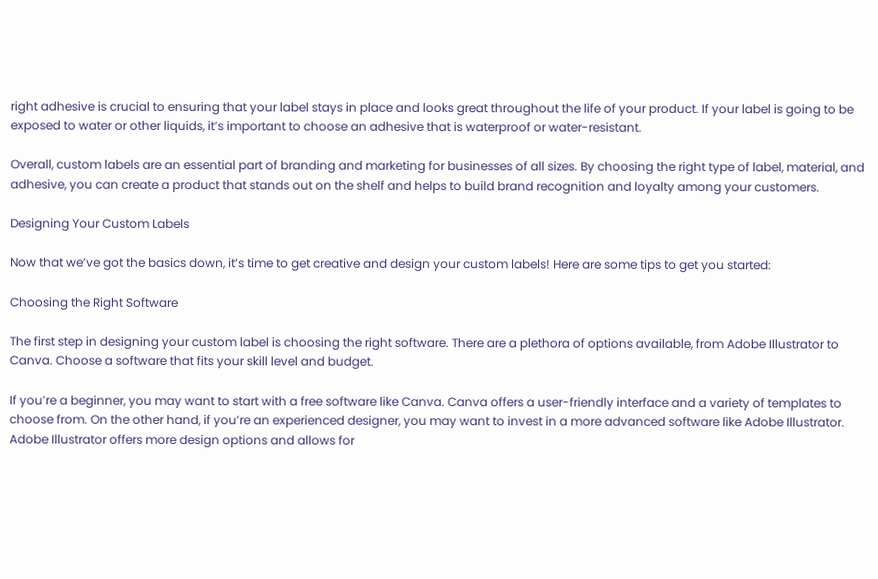right adhesive is crucial to ensuring that your label stays in place and looks great throughout the life of your product. If your label is going to be exposed to water or other liquids, it’s important to choose an adhesive that is waterproof or water-resistant.

Overall, custom labels are an essential part of branding and marketing for businesses of all sizes. By choosing the right type of label, material, and adhesive, you can create a product that stands out on the shelf and helps to build brand recognition and loyalty among your customers.

Designing Your Custom Labels

Now that we’ve got the basics down, it’s time to get creative and design your custom labels! Here are some tips to get you started:

Choosing the Right Software

The first step in designing your custom label is choosing the right software. There are a plethora of options available, from Adobe Illustrator to Canva. Choose a software that fits your skill level and budget.

If you’re a beginner, you may want to start with a free software like Canva. Canva offers a user-friendly interface and a variety of templates to choose from. On the other hand, if you’re an experienced designer, you may want to invest in a more advanced software like Adobe Illustrator. Adobe Illustrator offers more design options and allows for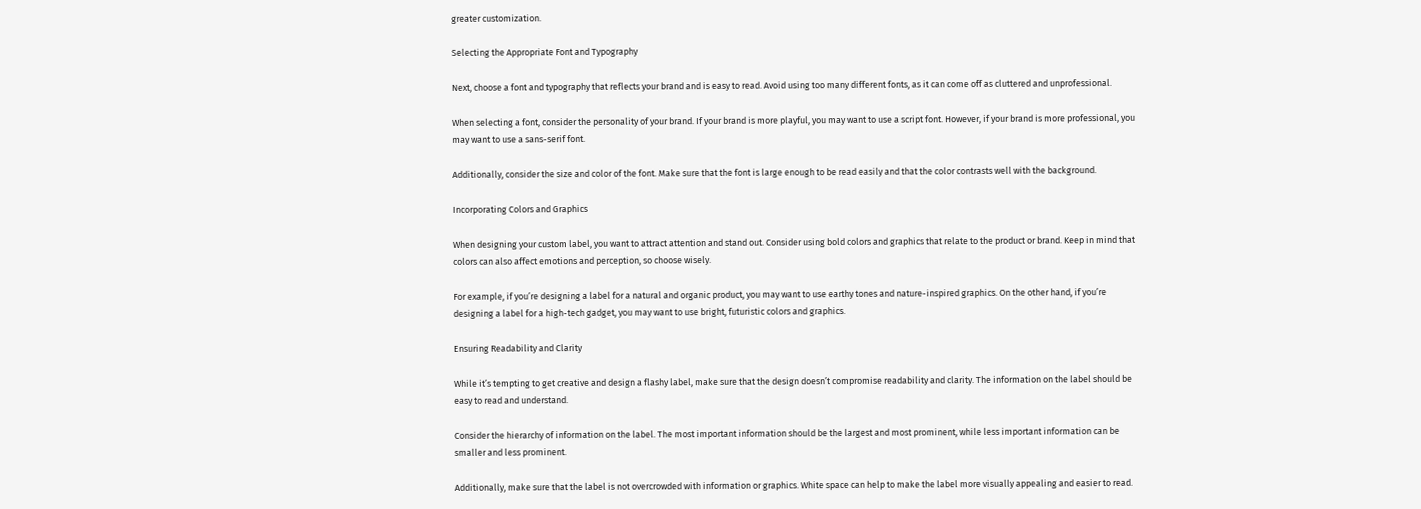greater customization.

Selecting the Appropriate Font and Typography

Next, choose a font and typography that reflects your brand and is easy to read. Avoid using too many different fonts, as it can come off as cluttered and unprofessional.

When selecting a font, consider the personality of your brand. If your brand is more playful, you may want to use a script font. However, if your brand is more professional, you may want to use a sans-serif font.

Additionally, consider the size and color of the font. Make sure that the font is large enough to be read easily and that the color contrasts well with the background.

Incorporating Colors and Graphics

When designing your custom label, you want to attract attention and stand out. Consider using bold colors and graphics that relate to the product or brand. Keep in mind that colors can also affect emotions and perception, so choose wisely.

For example, if you’re designing a label for a natural and organic product, you may want to use earthy tones and nature-inspired graphics. On the other hand, if you’re designing a label for a high-tech gadget, you may want to use bright, futuristic colors and graphics.

Ensuring Readability and Clarity

While it’s tempting to get creative and design a flashy label, make sure that the design doesn’t compromise readability and clarity. The information on the label should be easy to read and understand.

Consider the hierarchy of information on the label. The most important information should be the largest and most prominent, while less important information can be smaller and less prominent.

Additionally, make sure that the label is not overcrowded with information or graphics. White space can help to make the label more visually appealing and easier to read.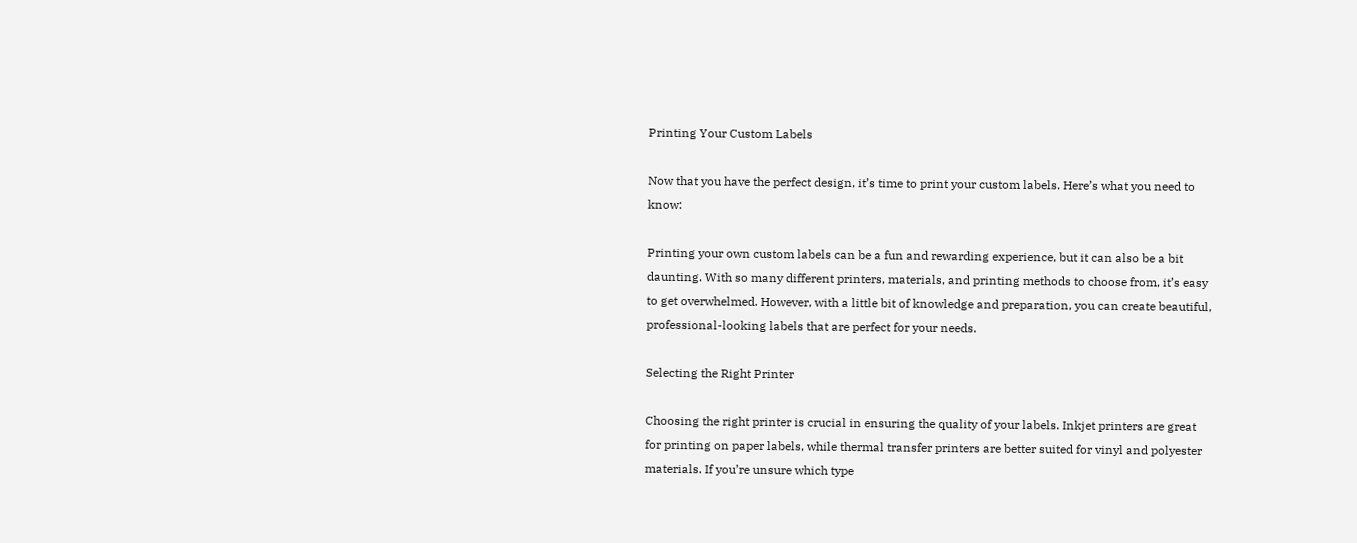Printing Your Custom Labels

Now that you have the perfect design, it’s time to print your custom labels. Here’s what you need to know:

Printing your own custom labels can be a fun and rewarding experience, but it can also be a bit daunting. With so many different printers, materials, and printing methods to choose from, it’s easy to get overwhelmed. However, with a little bit of knowledge and preparation, you can create beautiful, professional-looking labels that are perfect for your needs.

Selecting the Right Printer

Choosing the right printer is crucial in ensuring the quality of your labels. Inkjet printers are great for printing on paper labels, while thermal transfer printers are better suited for vinyl and polyester materials. If you’re unsure which type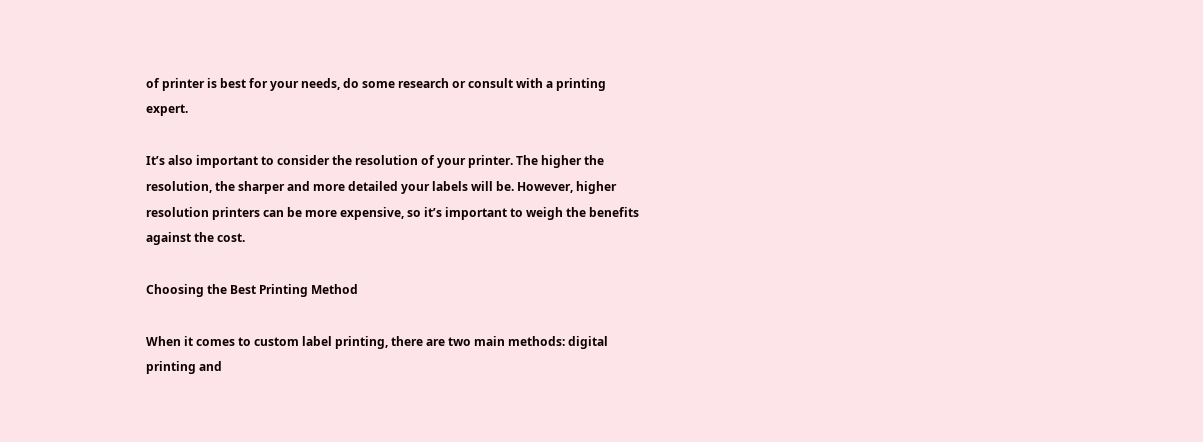of printer is best for your needs, do some research or consult with a printing expert.

It’s also important to consider the resolution of your printer. The higher the resolution, the sharper and more detailed your labels will be. However, higher resolution printers can be more expensive, so it’s important to weigh the benefits against the cost.

Choosing the Best Printing Method

When it comes to custom label printing, there are two main methods: digital printing and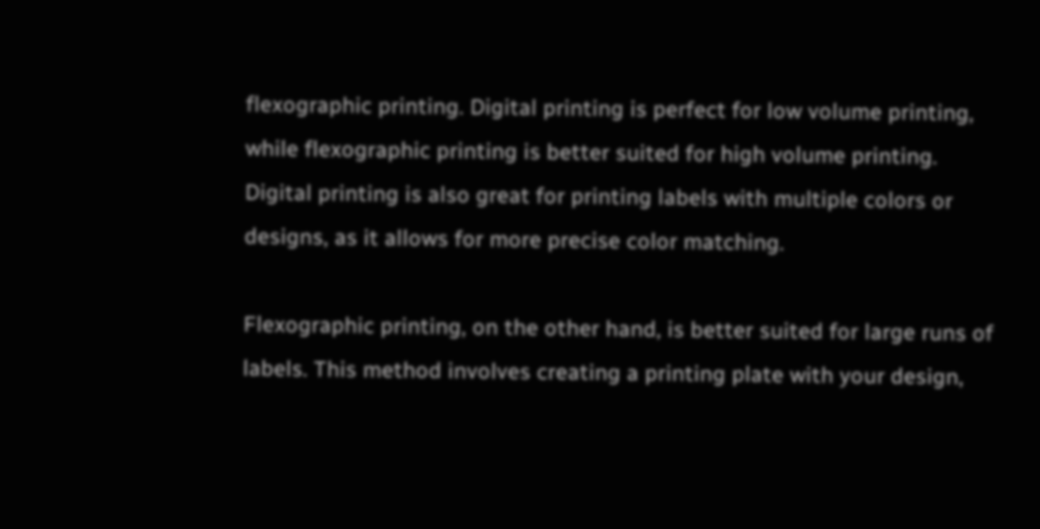flexographic printing. Digital printing is perfect for low volume printing, while flexographic printing is better suited for high volume printing. Digital printing is also great for printing labels with multiple colors or designs, as it allows for more precise color matching.

Flexographic printing, on the other hand, is better suited for large runs of labels. This method involves creating a printing plate with your design,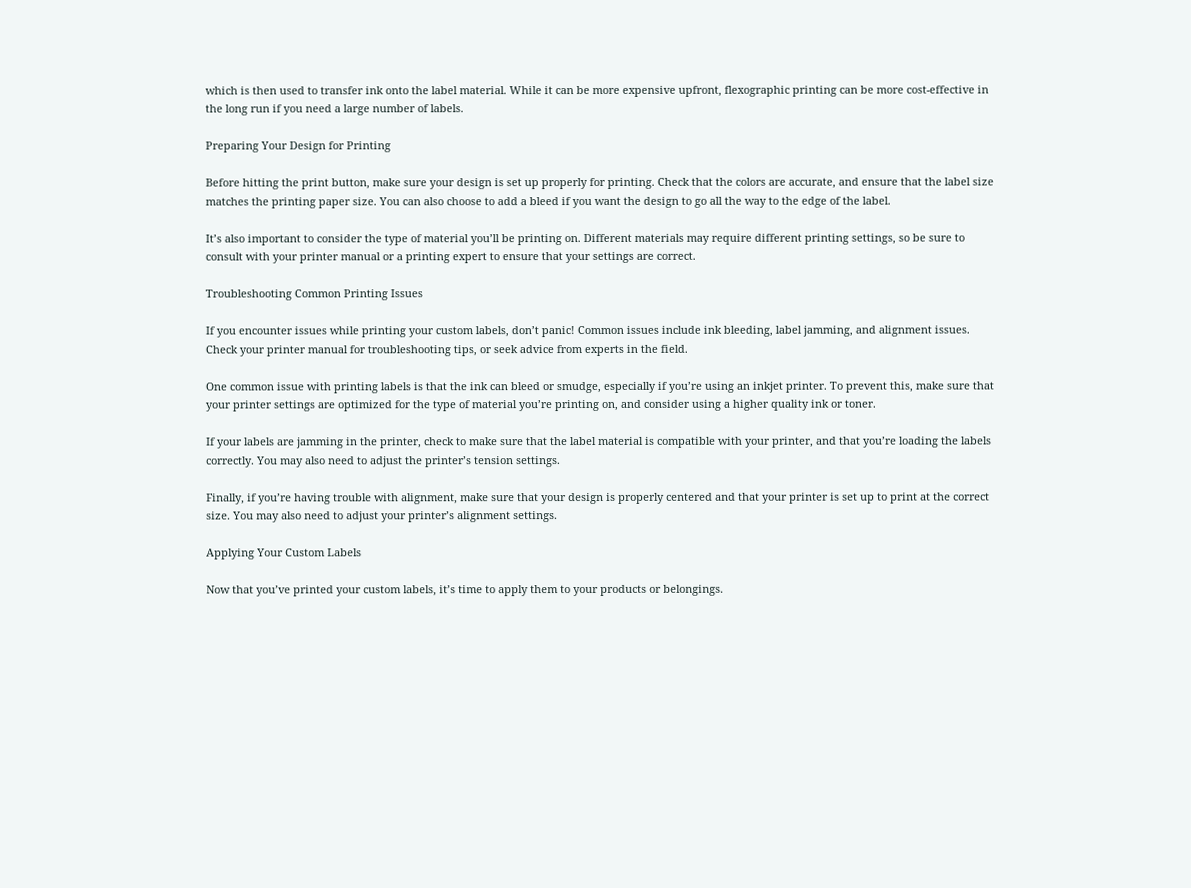which is then used to transfer ink onto the label material. While it can be more expensive upfront, flexographic printing can be more cost-effective in the long run if you need a large number of labels.

Preparing Your Design for Printing

Before hitting the print button, make sure your design is set up properly for printing. Check that the colors are accurate, and ensure that the label size matches the printing paper size. You can also choose to add a bleed if you want the design to go all the way to the edge of the label.

It’s also important to consider the type of material you’ll be printing on. Different materials may require different printing settings, so be sure to consult with your printer manual or a printing expert to ensure that your settings are correct.

Troubleshooting Common Printing Issues

If you encounter issues while printing your custom labels, don’t panic! Common issues include ink bleeding, label jamming, and alignment issues. Check your printer manual for troubleshooting tips, or seek advice from experts in the field.

One common issue with printing labels is that the ink can bleed or smudge, especially if you’re using an inkjet printer. To prevent this, make sure that your printer settings are optimized for the type of material you’re printing on, and consider using a higher quality ink or toner.

If your labels are jamming in the printer, check to make sure that the label material is compatible with your printer, and that you’re loading the labels correctly. You may also need to adjust the printer’s tension settings.

Finally, if you’re having trouble with alignment, make sure that your design is properly centered and that your printer is set up to print at the correct size. You may also need to adjust your printer’s alignment settings.

Applying Your Custom Labels

Now that you’ve printed your custom labels, it’s time to apply them to your products or belongings.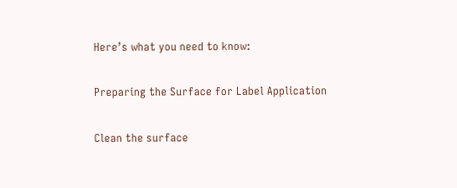Here’s what you need to know:

Preparing the Surface for Label Application

Clean the surface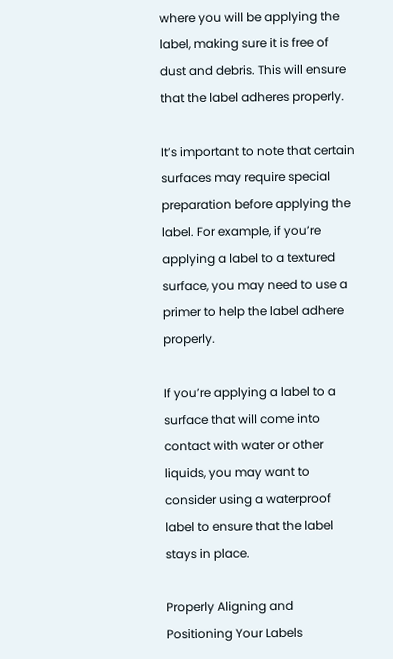where you will be applying the label, making sure it is free of dust and debris. This will ensure that the label adheres properly.

It’s important to note that certain surfaces may require special preparation before applying the label. For example, if you’re applying a label to a textured surface, you may need to use a primer to help the label adhere properly.

If you’re applying a label to a surface that will come into contact with water or other liquids, you may want to consider using a waterproof label to ensure that the label stays in place.

Properly Aligning and Positioning Your Labels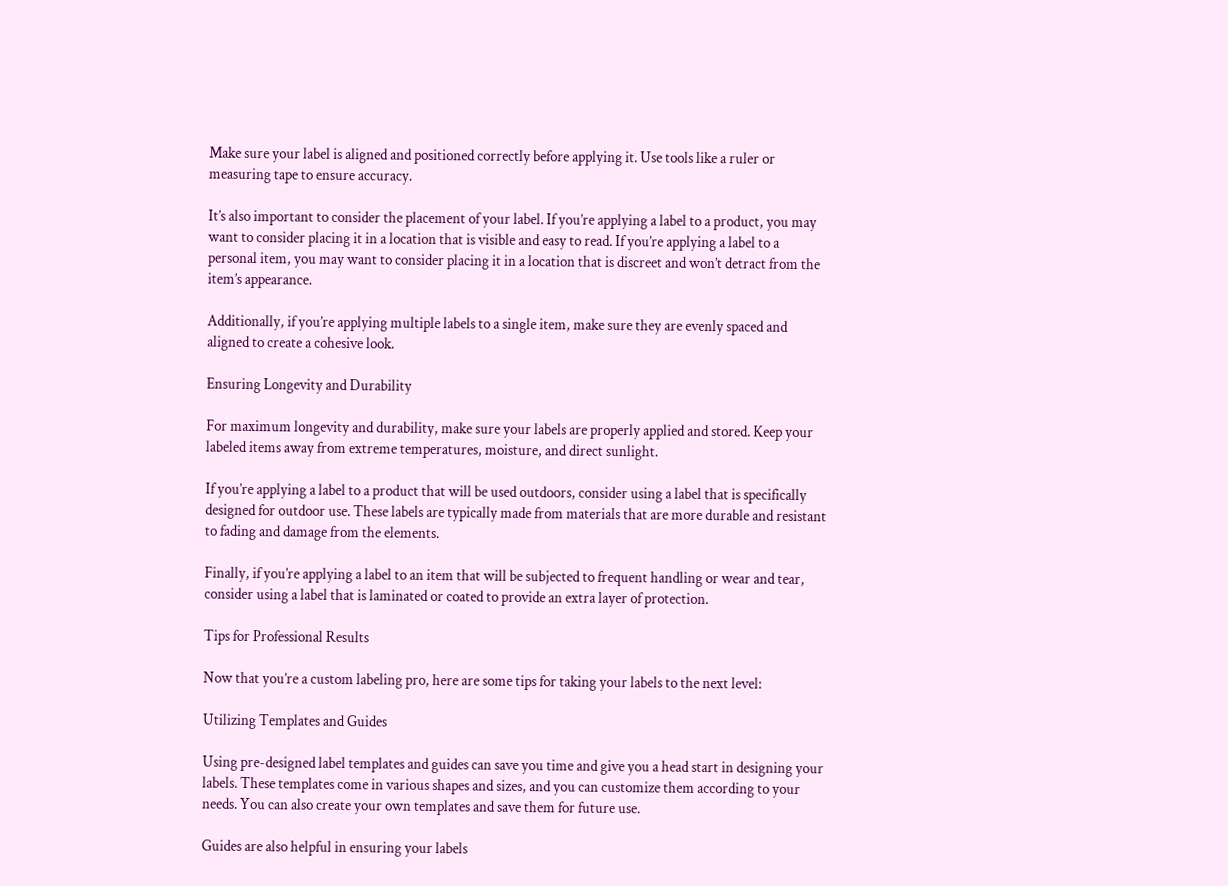Make sure your label is aligned and positioned correctly before applying it. Use tools like a ruler or measuring tape to ensure accuracy.

It’s also important to consider the placement of your label. If you’re applying a label to a product, you may want to consider placing it in a location that is visible and easy to read. If you’re applying a label to a personal item, you may want to consider placing it in a location that is discreet and won’t detract from the item’s appearance.

Additionally, if you’re applying multiple labels to a single item, make sure they are evenly spaced and aligned to create a cohesive look.

Ensuring Longevity and Durability

For maximum longevity and durability, make sure your labels are properly applied and stored. Keep your labeled items away from extreme temperatures, moisture, and direct sunlight.

If you’re applying a label to a product that will be used outdoors, consider using a label that is specifically designed for outdoor use. These labels are typically made from materials that are more durable and resistant to fading and damage from the elements.

Finally, if you’re applying a label to an item that will be subjected to frequent handling or wear and tear, consider using a label that is laminated or coated to provide an extra layer of protection.

Tips for Professional Results

Now that you’re a custom labeling pro, here are some tips for taking your labels to the next level:

Utilizing Templates and Guides

Using pre-designed label templates and guides can save you time and give you a head start in designing your labels. These templates come in various shapes and sizes, and you can customize them according to your needs. You can also create your own templates and save them for future use.

Guides are also helpful in ensuring your labels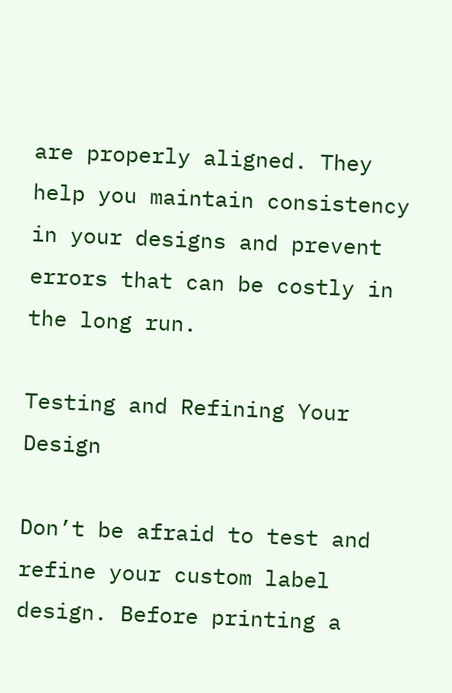are properly aligned. They help you maintain consistency in your designs and prevent errors that can be costly in the long run.

Testing and Refining Your Design

Don’t be afraid to test and refine your custom label design. Before printing a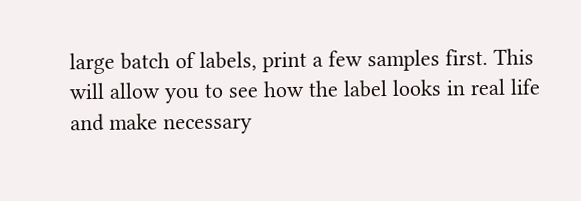large batch of labels, print a few samples first. This will allow you to see how the label looks in real life and make necessary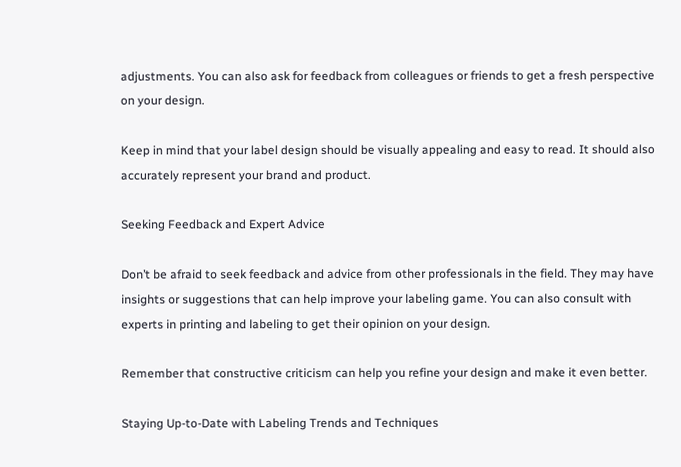adjustments. You can also ask for feedback from colleagues or friends to get a fresh perspective on your design.

Keep in mind that your label design should be visually appealing and easy to read. It should also accurately represent your brand and product.

Seeking Feedback and Expert Advice

Don’t be afraid to seek feedback and advice from other professionals in the field. They may have insights or suggestions that can help improve your labeling game. You can also consult with experts in printing and labeling to get their opinion on your design.

Remember that constructive criticism can help you refine your design and make it even better.

Staying Up-to-Date with Labeling Trends and Techniques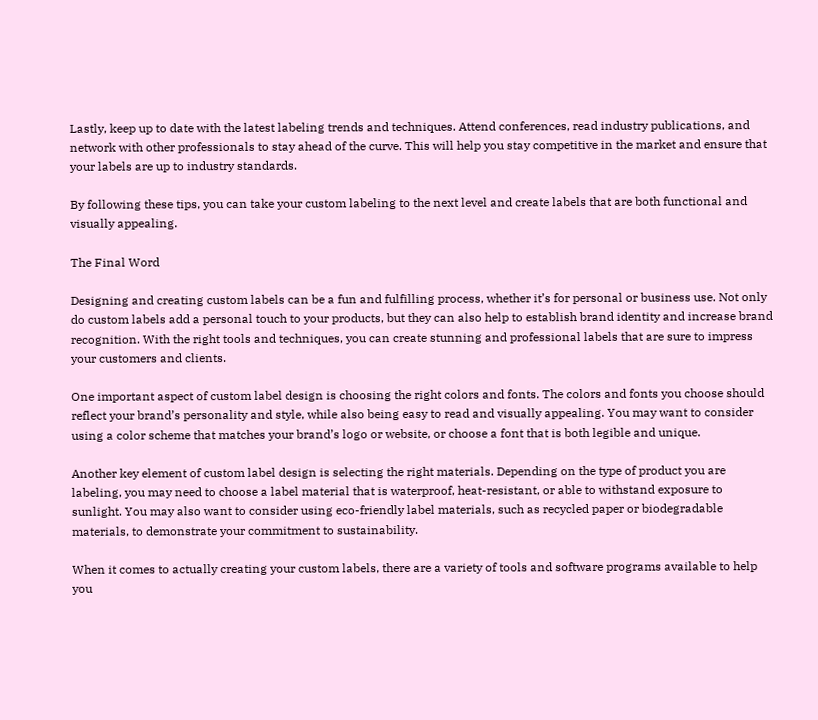Lastly, keep up to date with the latest labeling trends and techniques. Attend conferences, read industry publications, and network with other professionals to stay ahead of the curve. This will help you stay competitive in the market and ensure that your labels are up to industry standards.

By following these tips, you can take your custom labeling to the next level and create labels that are both functional and visually appealing.

The Final Word

Designing and creating custom labels can be a fun and fulfilling process, whether it’s for personal or business use. Not only do custom labels add a personal touch to your products, but they can also help to establish brand identity and increase brand recognition. With the right tools and techniques, you can create stunning and professional labels that are sure to impress your customers and clients.

One important aspect of custom label design is choosing the right colors and fonts. The colors and fonts you choose should reflect your brand’s personality and style, while also being easy to read and visually appealing. You may want to consider using a color scheme that matches your brand’s logo or website, or choose a font that is both legible and unique.

Another key element of custom label design is selecting the right materials. Depending on the type of product you are labeling, you may need to choose a label material that is waterproof, heat-resistant, or able to withstand exposure to sunlight. You may also want to consider using eco-friendly label materials, such as recycled paper or biodegradable materials, to demonstrate your commitment to sustainability.

When it comes to actually creating your custom labels, there are a variety of tools and software programs available to help you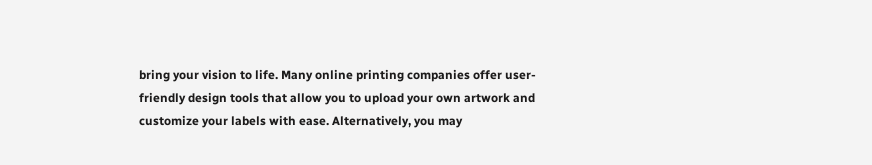bring your vision to life. Many online printing companies offer user-friendly design tools that allow you to upload your own artwork and customize your labels with ease. Alternatively, you may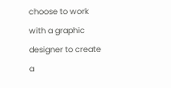choose to work with a graphic designer to create a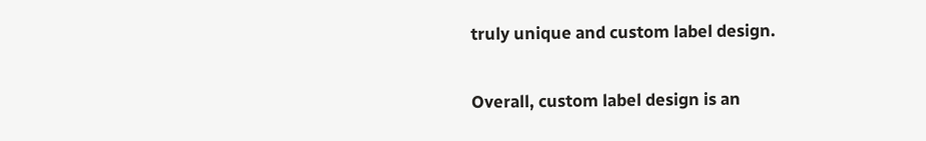truly unique and custom label design.

Overall, custom label design is an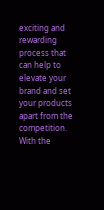exciting and rewarding process that can help to elevate your brand and set your products apart from the competition. With the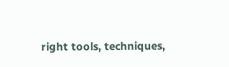right tools, techniques,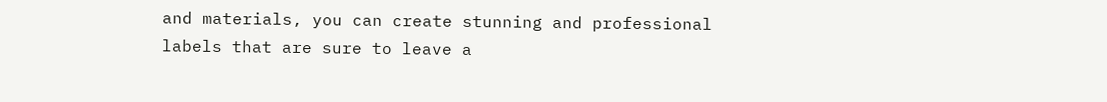and materials, you can create stunning and professional labels that are sure to leave a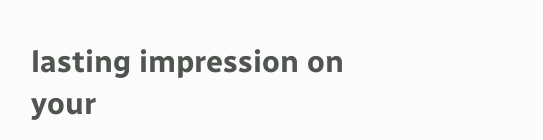lasting impression on your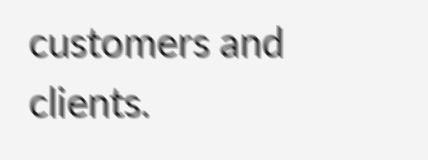customers and clients.